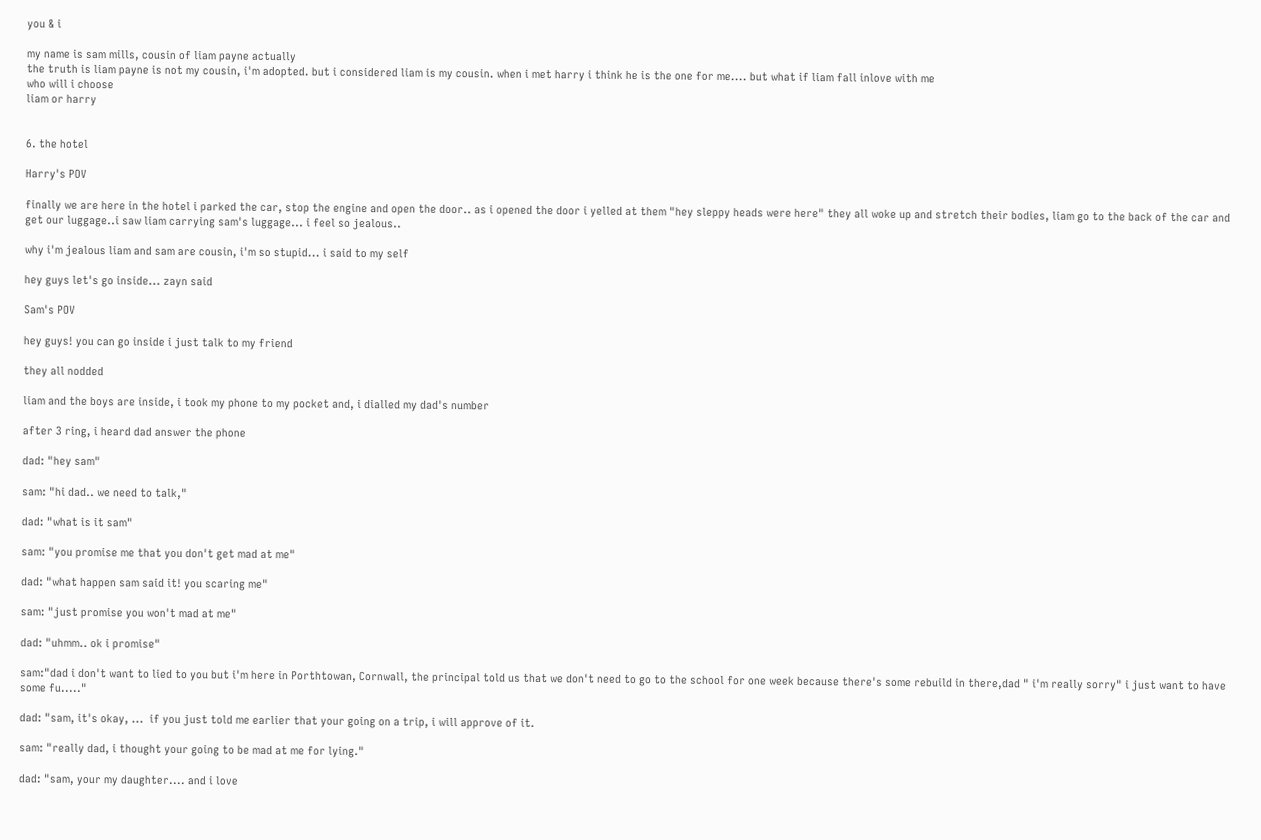you & i

my name is sam mills, cousin of liam payne actually
the truth is liam payne is not my cousin, i'm adopted. but i considered liam is my cousin. when i met harry i think he is the one for me.... but what if liam fall inlove with me
who will i choose
liam or harry


6. the hotel

Harry's POV

finally we are here in the hotel i parked the car, stop the engine and open the door.. as i opened the door i yelled at them "hey sleppy heads were here" they all woke up and stretch their bodies, liam go to the back of the car and get our luggage..i saw liam carrying sam's luggage... i feel so jealous..

why i'm jealous liam and sam are cousin, i'm so stupid... i said to my self

hey guys let's go inside... zayn said

Sam's POV

hey guys! you can go inside i just talk to my friend

they all nodded

liam and the boys are inside, i took my phone to my pocket and, i dialled my dad's number

after 3 ring, i heard dad answer the phone

dad: "hey sam"

sam: "hi dad.. we need to talk,"

dad: "what is it sam"

sam: "you promise me that you don't get mad at me"

dad: "what happen sam said it! you scaring me"

sam: "just promise you won't mad at me"

dad: "uhmm.. ok i promise"

sam:"dad i don't want to lied to you but i'm here in Porthtowan, Cornwall, the principal told us that we don't need to go to the school for one week because there's some rebuild in there,dad " i'm really sorry" i just want to have some fu....."

dad: "sam, it's okay, ...  if you just told me earlier that your going on a trip, i will approve of it.

sam: "really dad, i thought your going to be mad at me for lying."

dad: "sam, your my daughter.... and i love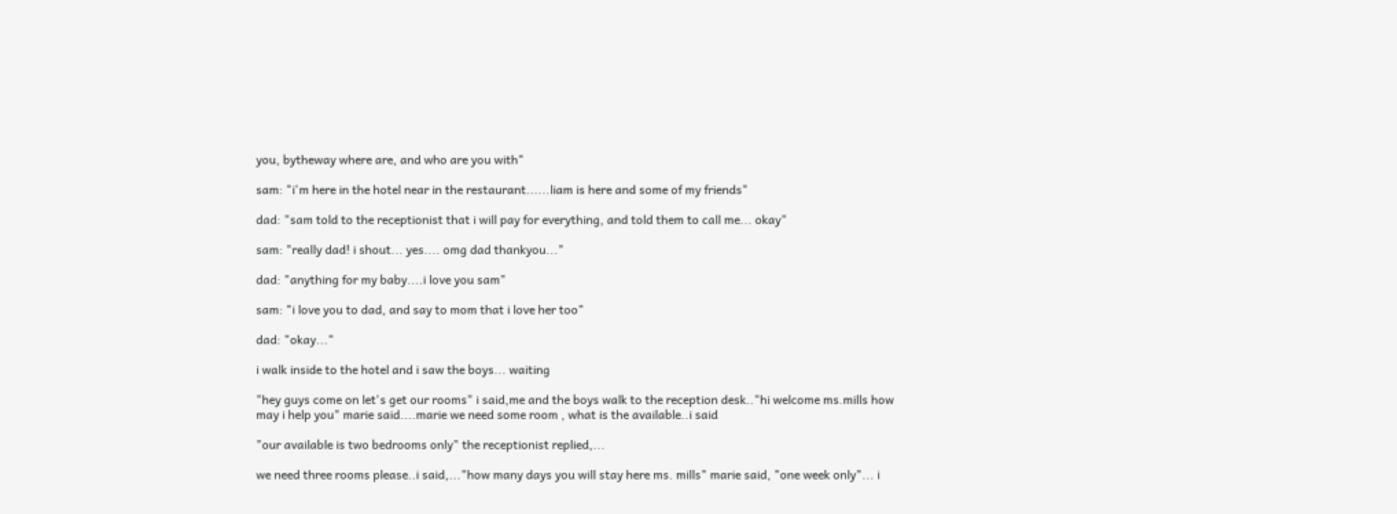you, bytheway where are, and who are you with"

sam: "i'm here in the hotel near in the restaurant......liam is here and some of my friends"

dad: "sam told to the receptionist that i will pay for everything, and told them to call me... okay"

sam: "really dad! i shout... yes.... omg dad thankyou..."

dad: "anything for my baby....i love you sam"

sam: "i love you to dad, and say to mom that i love her too"

dad: "okay..."

i walk inside to the hotel and i saw the boys... waiting

"hey guys come on let's get our rooms" i said,me and the boys walk to the reception desk.."hi welcome ms.mills how may i help you" marie said....marie we need some room , what is the available..i said

"our available is two bedrooms only" the receptionist replied,...

we need three rooms please..i said,..."how many days you will stay here ms. mills" marie said, "one week only"... i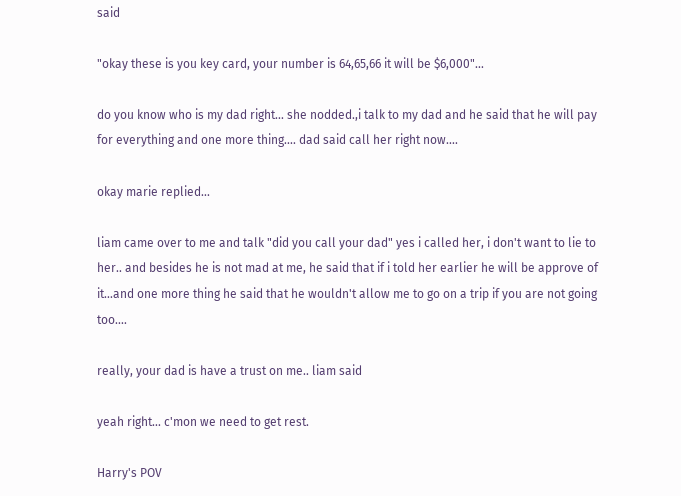said

"okay these is you key card, your number is 64,65,66 it will be $6,000"...

do you know who is my dad right... she nodded.,i talk to my dad and he said that he will pay for everything and one more thing.... dad said call her right now....

okay marie replied...

liam came over to me and talk "did you call your dad" yes i called her, i don't want to lie to her.. and besides he is not mad at me, he said that if i told her earlier he will be approve of it...and one more thing he said that he wouldn't allow me to go on a trip if you are not going too....

really, your dad is have a trust on me.. liam said

yeah right... c'mon we need to get rest.

Harry's POV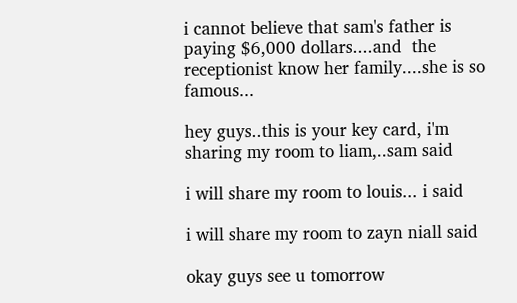i cannot believe that sam's father is paying $6,000 dollars....and  the receptionist know her family....she is so famous...

hey guys..this is your key card, i'm sharing my room to liam,..sam said

i will share my room to louis... i said

i will share my room to zayn niall said

okay guys see u tomorrow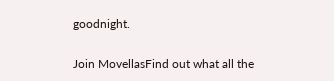goodnight.

Join MovellasFind out what all the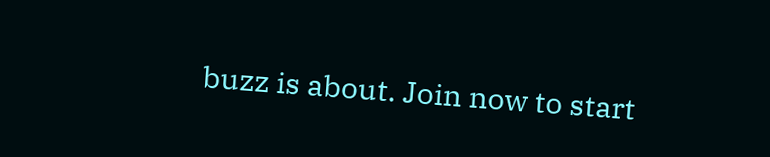buzz is about. Join now to start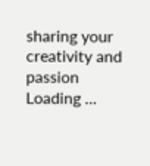sharing your creativity and passion
Loading ...